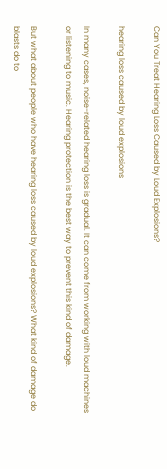Can You Treat Hearing Loss Caused by Loud Explosions?

hearing loss caused by loud explosions

In many cases, noise-related hearing loss is gradual. It can come from working with loud machines or listening to music. Hearing protection is the best way to prevent this kind of damage.

But what about people who have hearing loss caused by loud explosions? What kind of damage do blasts do to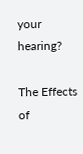your hearing?

The Effects of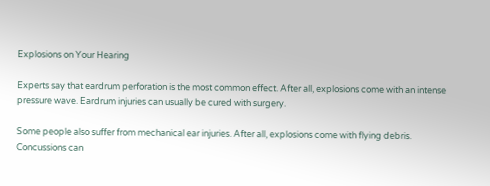Explosions on Your Hearing

Experts say that eardrum perforation is the most common effect. After all, explosions come with an intense pressure wave. Eardrum injuries can usually be cured with surgery.

Some people also suffer from mechanical ear injuries. After all, explosions come with flying debris. Concussions can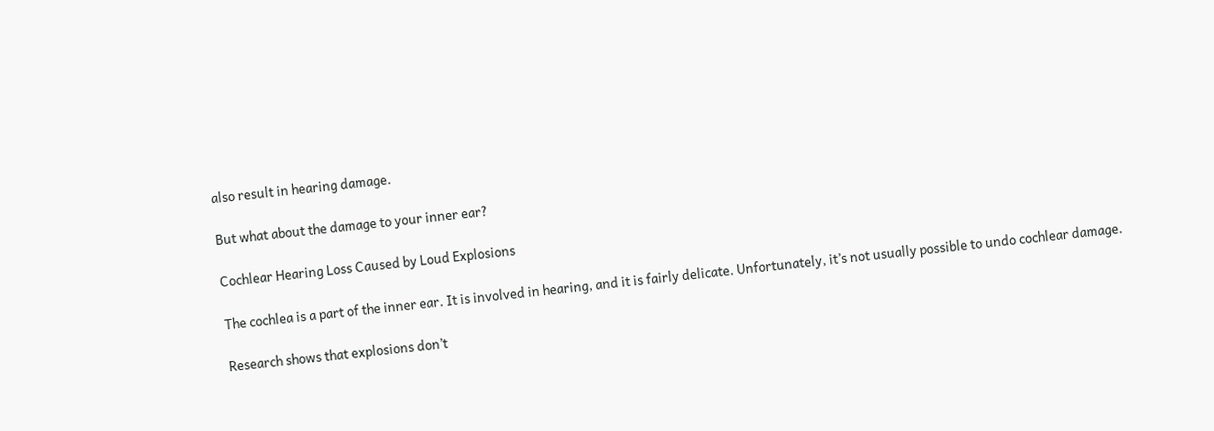also result in hearing damage.

But what about the damage to your inner ear?

Cochlear Hearing Loss Caused by Loud Explosions

The cochlea is a part of the inner ear. It is involved in hearing, and it is fairly delicate. Unfortunately, it’s not usually possible to undo cochlear damage.

Research shows that explosions don’t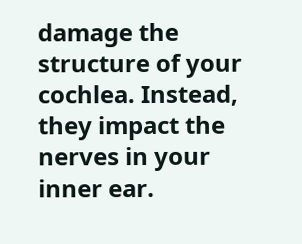damage the structure of your cochlea. Instead, they impact the nerves in your inner ear.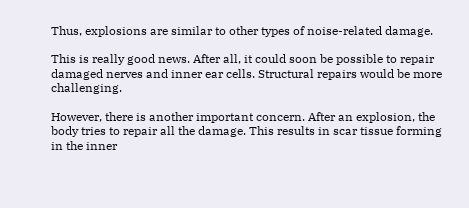Thus, explosions are similar to other types of noise-related damage.

This is really good news. After all, it could soon be possible to repair damaged nerves and inner ear cells. Structural repairs would be more challenging.

However, there is another important concern. After an explosion, the body tries to repair all the damage. This results in scar tissue forming in the inner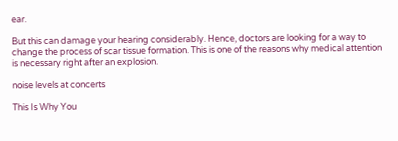ear.

But this can damage your hearing considerably. Hence, doctors are looking for a way to change the process of scar tissue formation. This is one of the reasons why medical attention is necessary right after an explosion.

noise levels at concerts

This Is Why You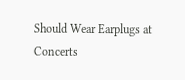Should Wear Earplugs at Concerts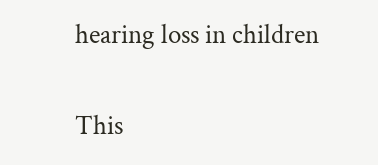hearing loss in children

This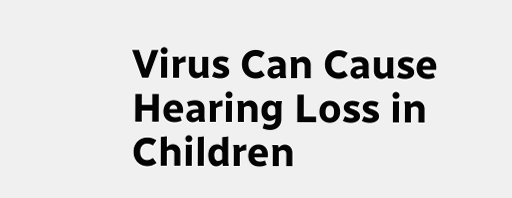Virus Can Cause Hearing Loss in Children